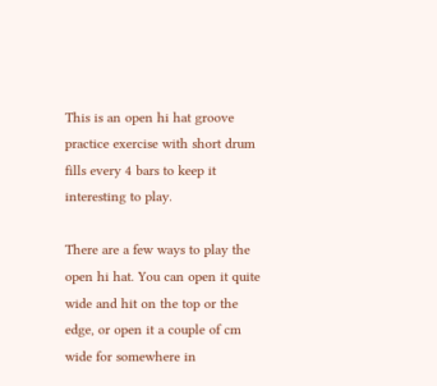This is an open hi hat groove practice exercise with short drum fills every 4 bars to keep it interesting to play.

There are a few ways to play the open hi hat. You can open it quite wide and hit on the top or the edge, or open it a couple of cm wide for somewhere in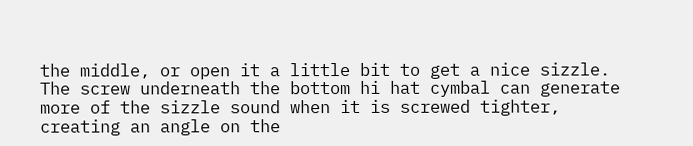the middle, or open it a little bit to get a nice sizzle. The screw underneath the bottom hi hat cymbal can generate more of the sizzle sound when it is screwed tighter, creating an angle on the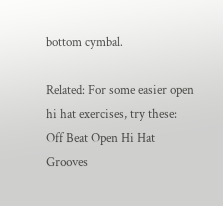bottom cymbal.

Related: For some easier open hi hat exercises, try these: Off Beat Open Hi Hat Grooves